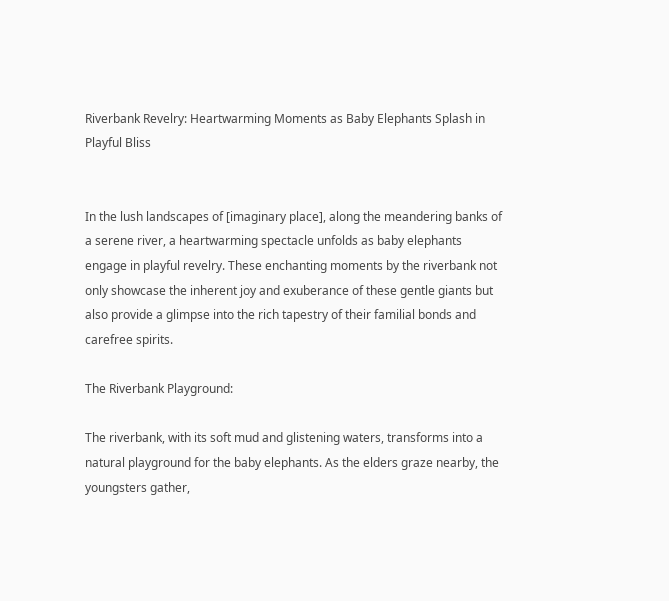Riverbank Revelry: Heartwarming Moments as Baby Elephants Splash in Playful Bliss


In the lush landscapes of [imaginary place], along the meandering banks of a serene river, a heartwarming spectacle unfolds as baby elephants engage in playful revelry. These enchanting moments by the riverbank not only showcase the inherent joy and exuberance of these gentle giants but also provide a glimpse into the rich tapestry of their familial bonds and carefree spirits.

The Riverbank Playground:

The riverbank, with its soft mud and glistening waters, transforms into a natural playground for the baby elephants. As the elders graze nearby, the youngsters gather,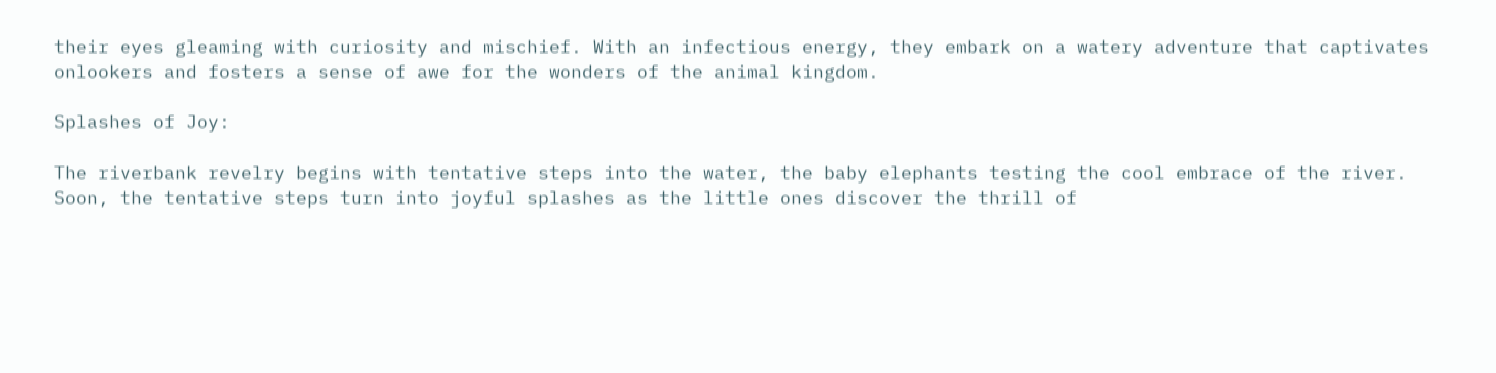their eyes gleaming with curiosity and mischief. With an infectious energy, they embark on a watery adventure that captivates onlookers and fosters a sense of awe for the wonders of the animal kingdom.

Splashes of Joy:

The riverbank revelry begins with tentative steps into the water, the baby elephants testing the cool embrace of the river. Soon, the tentative steps turn into joyful splashes as the little ones discover the thrill of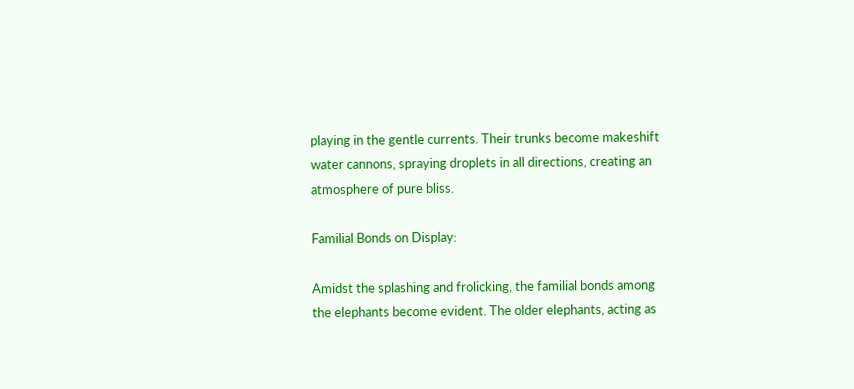playing in the gentle currents. Their trunks become makeshift water cannons, spraying droplets in all directions, creating an atmosphere of pure bliss.

Familial Bonds on Display:

Amidst the splashing and frolicking, the familial bonds among the elephants become evident. The older elephants, acting as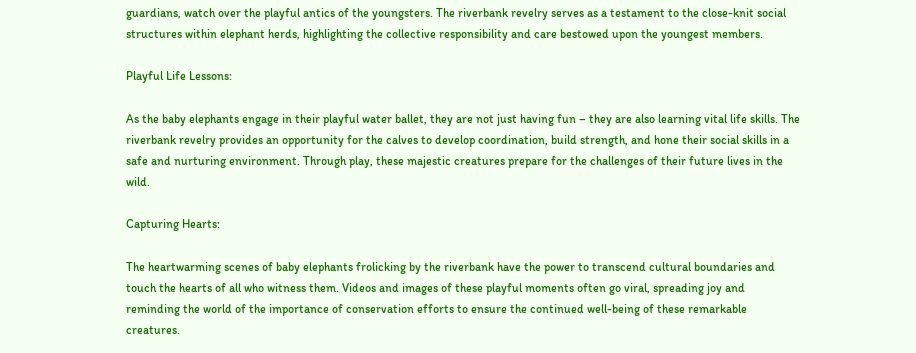guardians, watch over the playful antics of the youngsters. The riverbank revelry serves as a testament to the close-knit social structures within elephant herds, highlighting the collective responsibility and care bestowed upon the youngest members.

Playful Life Lessons:

As the baby elephants engage in their playful water ballet, they are not just having fun – they are also learning vital life skills. The riverbank revelry provides an opportunity for the calves to develop coordination, build strength, and hone their social skills in a safe and nurturing environment. Through play, these majestic creatures prepare for the challenges of their future lives in the wild.

Capturing Hearts:

The heartwarming scenes of baby elephants frolicking by the riverbank have the power to transcend cultural boundaries and touch the hearts of all who witness them. Videos and images of these playful moments often go viral, spreading joy and reminding the world of the importance of conservation efforts to ensure the continued well-being of these remarkable creatures.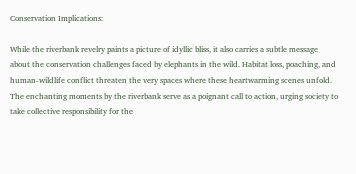Conservation Implications:

While the riverbank revelry paints a picture of idyllic bliss, it also carries a subtle message about the conservation challenges faced by elephants in the wild. Habitat loss, poaching, and human-wildlife conflict threaten the very spaces where these heartwarming scenes unfold. The enchanting moments by the riverbank serve as a poignant call to action, urging society to take collective responsibility for the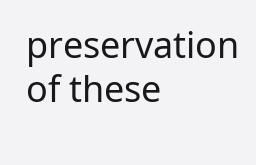preservation of these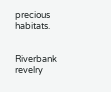precious habitats.


Riverbank revelry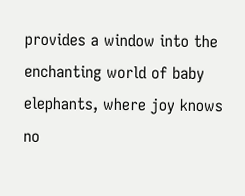provides a window into the enchanting world of baby elephants, where joy knows no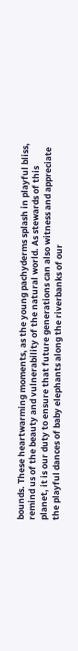bounds. These heartwarming moments, as the young pachyderms splash in playful bliss, remind us of the beauty and vulnerability of the natural world. As stewards of this planet, it is our duty to ensure that future generations can also witness and appreciate the playful dances of baby elephants along the riverbanks of our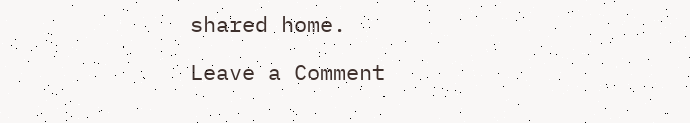shared home.

Leave a Comment